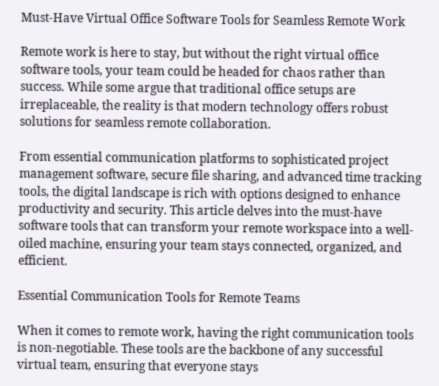Must-Have Virtual Office Software Tools for Seamless Remote Work

Remote work is here to stay, but without the right virtual office software tools, your team could be headed for chaos rather than success. While some argue that traditional office setups are irreplaceable, the reality is that modern technology offers robust solutions for seamless remote collaboration.

From essential communication platforms to sophisticated project management software, secure file sharing, and advanced time tracking tools, the digital landscape is rich with options designed to enhance productivity and security. This article delves into the must-have software tools that can transform your remote workspace into a well-oiled machine, ensuring your team stays connected, organized, and efficient.

Essential Communication Tools for Remote Teams

When it comes to remote work, having the right communication tools is non-negotiable. These tools are the backbone of any successful virtual team, ensuring that everyone stays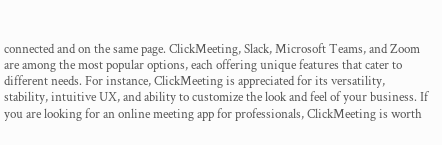connected and on the same page. ClickMeeting, Slack, Microsoft Teams, and Zoom are among the most popular options, each offering unique features that cater to different needs. For instance, ClickMeeting is appreciated for its versatility, stability, intuitive UX, and ability to customize the look and feel of your business. If you are looking for an online meeting app for professionals, ClickMeeting is worth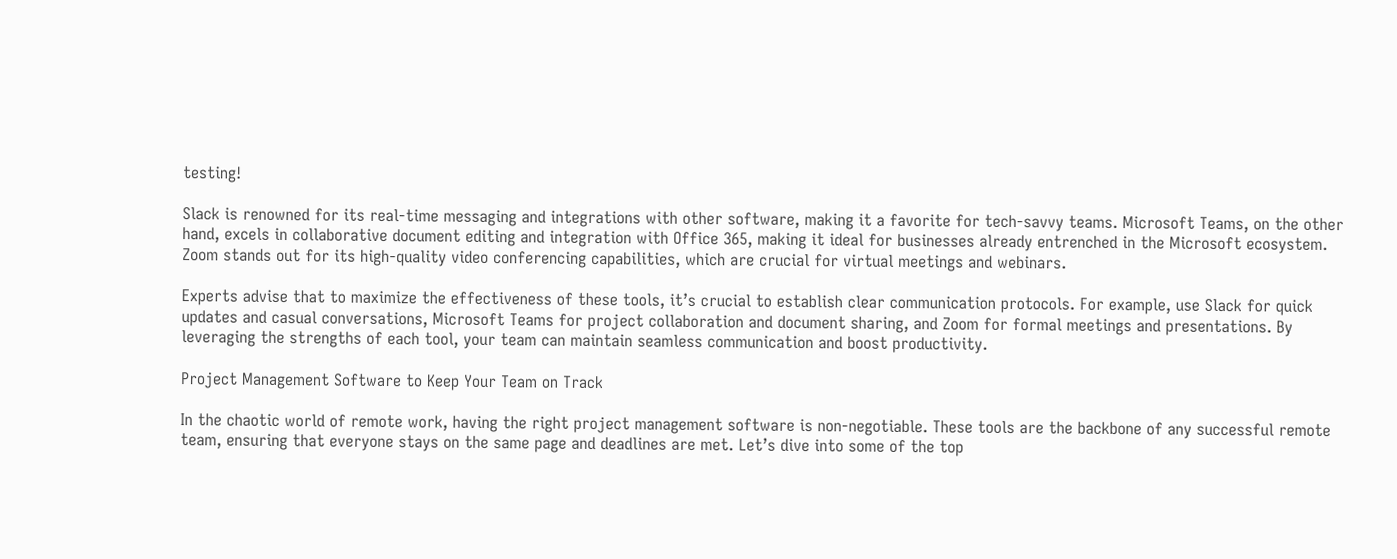testing!

Slack is renowned for its real-time messaging and integrations with other software, making it a favorite for tech-savvy teams. Microsoft Teams, on the other hand, excels in collaborative document editing and integration with Office 365, making it ideal for businesses already entrenched in the Microsoft ecosystem. Zoom stands out for its high-quality video conferencing capabilities, which are crucial for virtual meetings and webinars.

Experts advise that to maximize the effectiveness of these tools, it’s crucial to establish clear communication protocols. For example, use Slack for quick updates and casual conversations, Microsoft Teams for project collaboration and document sharing, and Zoom for formal meetings and presentations. By leveraging the strengths of each tool, your team can maintain seamless communication and boost productivity.

Project Management Software to Keep Your Team on Track

In the chaotic world of remote work, having the right project management software is non-negotiable. These tools are the backbone of any successful remote team, ensuring that everyone stays on the same page and deadlines are met. Let’s dive into some of the top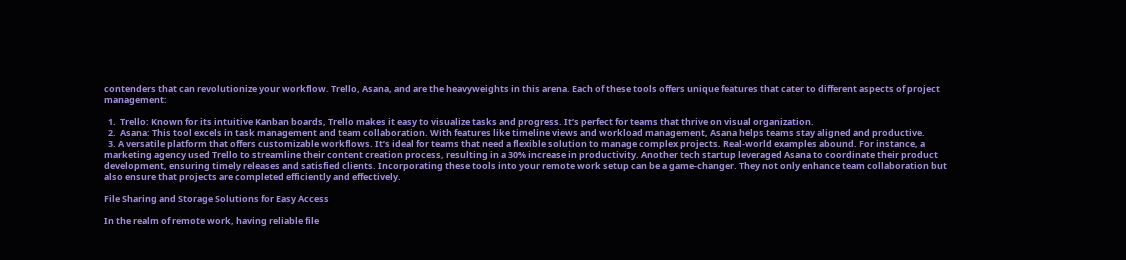contenders that can revolutionize your workflow. Trello, Asana, and are the heavyweights in this arena. Each of these tools offers unique features that cater to different aspects of project management:

  1.  Trello: Known for its intuitive Kanban boards, Trello makes it easy to visualize tasks and progress. It’s perfect for teams that thrive on visual organization.
  2.  Asana: This tool excels in task management and team collaboration. With features like timeline views and workload management, Asana helps teams stay aligned and productive.
  3. A versatile platform that offers customizable workflows. It’s ideal for teams that need a flexible solution to manage complex projects. Real-world examples abound. For instance, a marketing agency used Trello to streamline their content creation process, resulting in a 30% increase in productivity. Another tech startup leveraged Asana to coordinate their product development, ensuring timely releases and satisfied clients. Incorporating these tools into your remote work setup can be a game-changer. They not only enhance team collaboration but also ensure that projects are completed efficiently and effectively.

File Sharing and Storage Solutions for Easy Access

In the realm of remote work, having reliable file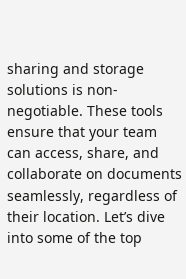sharing and storage solutions is non-negotiable. These tools ensure that your team can access, share, and collaborate on documents seamlessly, regardless of their location. Let’s dive into some of the top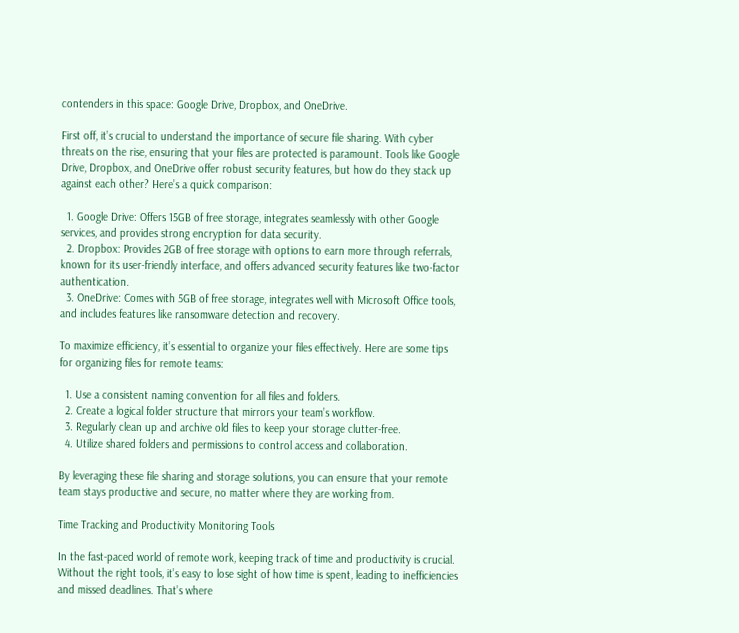contenders in this space: Google Drive, Dropbox, and OneDrive.

First off, it’s crucial to understand the importance of secure file sharing. With cyber threats on the rise, ensuring that your files are protected is paramount. Tools like Google Drive, Dropbox, and OneDrive offer robust security features, but how do they stack up against each other? Here’s a quick comparison:

  1. Google Drive: Offers 15GB of free storage, integrates seamlessly with other Google services, and provides strong encryption for data security.
  2. Dropbox: Provides 2GB of free storage with options to earn more through referrals, known for its user-friendly interface, and offers advanced security features like two-factor authentication.
  3. OneDrive: Comes with 5GB of free storage, integrates well with Microsoft Office tools, and includes features like ransomware detection and recovery.

To maximize efficiency, it’s essential to organize your files effectively. Here are some tips for organizing files for remote teams:

  1. Use a consistent naming convention for all files and folders.
  2. Create a logical folder structure that mirrors your team’s workflow.
  3. Regularly clean up and archive old files to keep your storage clutter-free.
  4. Utilize shared folders and permissions to control access and collaboration.

By leveraging these file sharing and storage solutions, you can ensure that your remote team stays productive and secure, no matter where they are working from.

Time Tracking and Productivity Monitoring Tools

In the fast-paced world of remote work, keeping track of time and productivity is crucial. Without the right tools, it’s easy to lose sight of how time is spent, leading to inefficiencies and missed deadlines. That’s where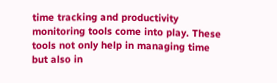time tracking and productivity monitoring tools come into play. These tools not only help in managing time but also in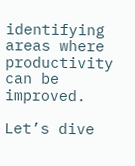identifying areas where productivity can be improved.

Let’s dive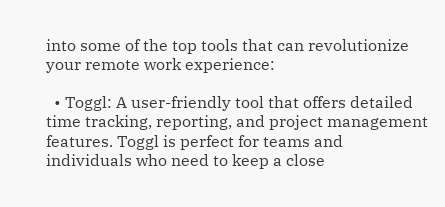into some of the top tools that can revolutionize your remote work experience:

  • Toggl: A user-friendly tool that offers detailed time tracking, reporting, and project management features. Toggl is perfect for teams and individuals who need to keep a close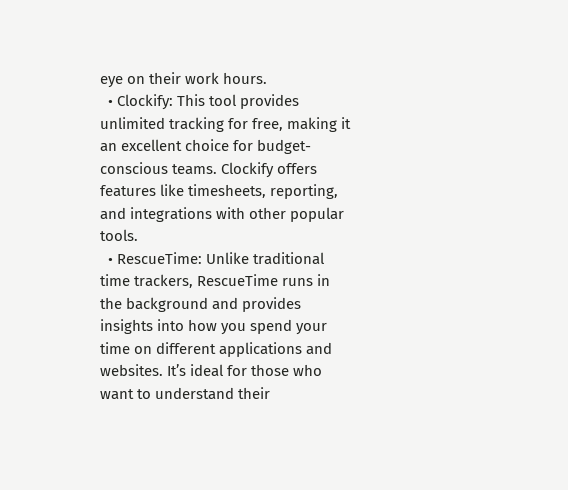eye on their work hours.
  • Clockify: This tool provides unlimited tracking for free, making it an excellent choice for budget-conscious teams. Clockify offers features like timesheets, reporting, and integrations with other popular tools.
  • RescueTime: Unlike traditional time trackers, RescueTime runs in the background and provides insights into how you spend your time on different applications and websites. It’s ideal for those who want to understand their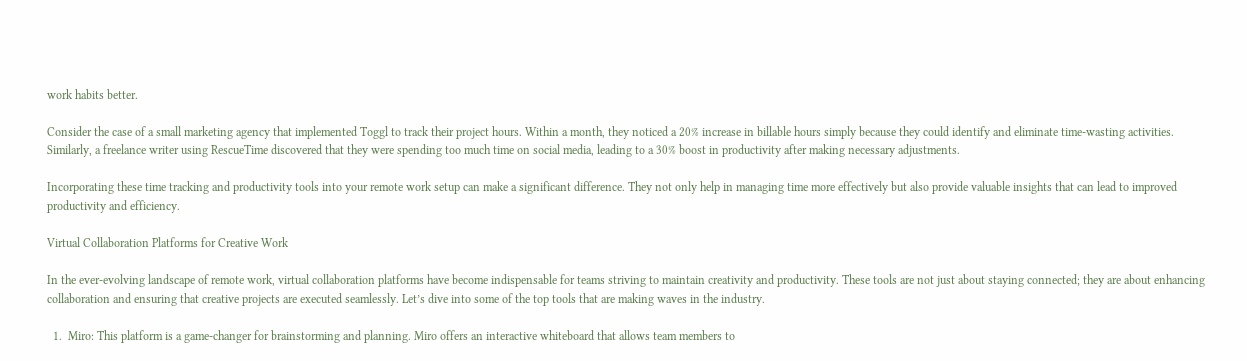work habits better.

Consider the case of a small marketing agency that implemented Toggl to track their project hours. Within a month, they noticed a 20% increase in billable hours simply because they could identify and eliminate time-wasting activities. Similarly, a freelance writer using RescueTime discovered that they were spending too much time on social media, leading to a 30% boost in productivity after making necessary adjustments.

Incorporating these time tracking and productivity tools into your remote work setup can make a significant difference. They not only help in managing time more effectively but also provide valuable insights that can lead to improved productivity and efficiency.

Virtual Collaboration Platforms for Creative Work

In the ever-evolving landscape of remote work, virtual collaboration platforms have become indispensable for teams striving to maintain creativity and productivity. These tools are not just about staying connected; they are about enhancing collaboration and ensuring that creative projects are executed seamlessly. Let’s dive into some of the top tools that are making waves in the industry.

  1.  Miro: This platform is a game-changer for brainstorming and planning. Miro offers an interactive whiteboard that allows team members to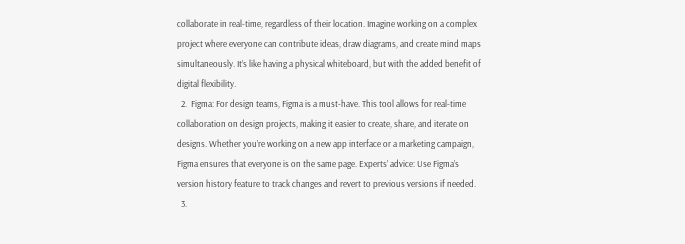collaborate in real-time, regardless of their location. Imagine working on a complex project where everyone can contribute ideas, draw diagrams, and create mind maps simultaneously. It’s like having a physical whiteboard, but with the added benefit of digital flexibility.
  2.  Figma: For design teams, Figma is a must-have. This tool allows for real-time collaboration on design projects, making it easier to create, share, and iterate on designs. Whether you’re working on a new app interface or a marketing campaign, Figma ensures that everyone is on the same page. Experts’ advice: Use Figma’s version history feature to track changes and revert to previous versions if needed.
  3.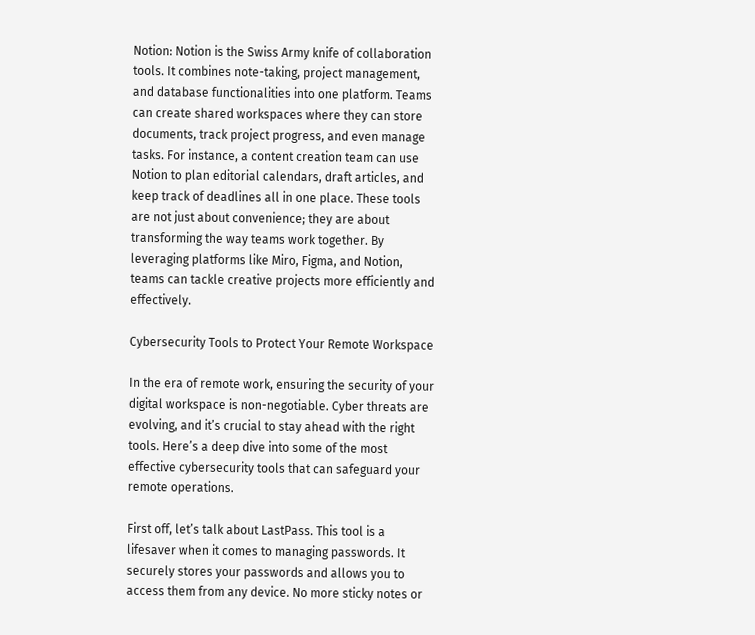Notion: Notion is the Swiss Army knife of collaboration tools. It combines note-taking, project management, and database functionalities into one platform. Teams can create shared workspaces where they can store documents, track project progress, and even manage tasks. For instance, a content creation team can use Notion to plan editorial calendars, draft articles, and keep track of deadlines all in one place. These tools are not just about convenience; they are about transforming the way teams work together. By leveraging platforms like Miro, Figma, and Notion, teams can tackle creative projects more efficiently and effectively.

Cybersecurity Tools to Protect Your Remote Workspace

In the era of remote work, ensuring the security of your digital workspace is non-negotiable. Cyber threats are evolving, and it’s crucial to stay ahead with the right tools. Here’s a deep dive into some of the most effective cybersecurity tools that can safeguard your remote operations.

First off, let’s talk about LastPass. This tool is a lifesaver when it comes to managing passwords. It securely stores your passwords and allows you to access them from any device. No more sticky notes or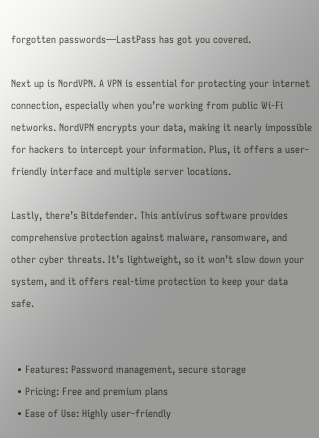forgotten passwords—LastPass has got you covered.

Next up is NordVPN. A VPN is essential for protecting your internet connection, especially when you’re working from public Wi-Fi networks. NordVPN encrypts your data, making it nearly impossible for hackers to intercept your information. Plus, it offers a user-friendly interface and multiple server locations.

Lastly, there’s Bitdefender. This antivirus software provides comprehensive protection against malware, ransomware, and other cyber threats. It’s lightweight, so it won’t slow down your system, and it offers real-time protection to keep your data safe.


  • Features: Password management, secure storage
  • Pricing: Free and premium plans
  • Ease of Use: Highly user-friendly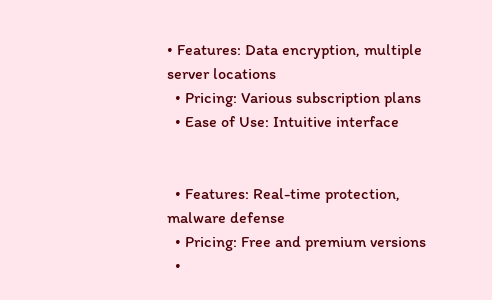• Features: Data encryption, multiple server locations
  • Pricing: Various subscription plans
  • Ease of Use: Intuitive interface


  • Features: Real-time protection, malware defense
  • Pricing: Free and premium versions
  •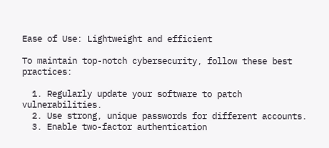Ease of Use: Lightweight and efficient

To maintain top-notch cybersecurity, follow these best practices:

  1. Regularly update your software to patch vulnerabilities.
  2. Use strong, unique passwords for different accounts.
  3. Enable two-factor authentication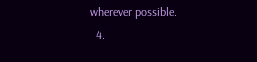wherever possible.
  4.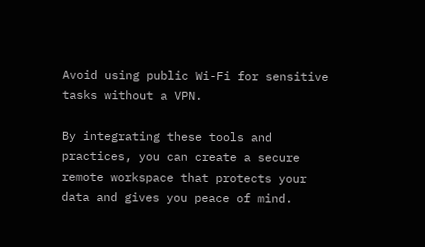Avoid using public Wi-Fi for sensitive tasks without a VPN.

By integrating these tools and practices, you can create a secure remote workspace that protects your data and gives you peace of mind.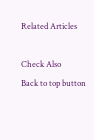Related Articles

Check Also
Back to top button